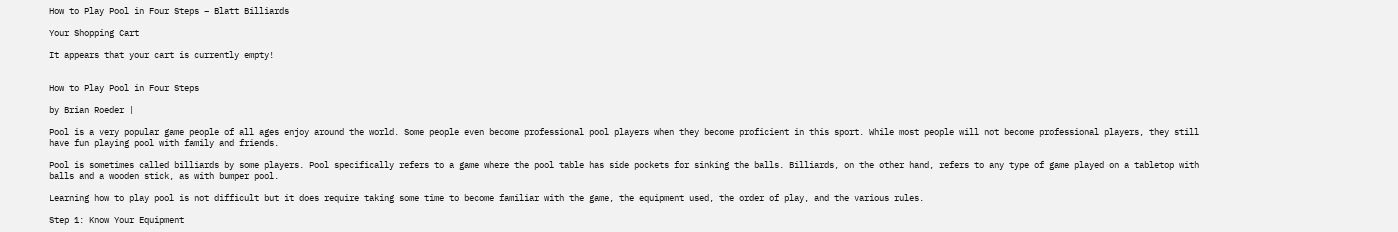How to Play Pool in Four Steps – Blatt Billiards

Your Shopping Cart

It appears that your cart is currently empty!


How to Play Pool in Four Steps

by Brian Roeder |

Pool is a very popular game people of all ages enjoy around the world. Some people even become professional pool players when they become proficient in this sport. While most people will not become professional players, they still have fun playing pool with family and friends.

Pool is sometimes called billiards by some players. Pool specifically refers to a game where the pool table has side pockets for sinking the balls. Billiards, on the other hand, refers to any type of game played on a tabletop with balls and a wooden stick, as with bumper pool.

Learning how to play pool is not difficult but it does require taking some time to become familiar with the game, the equipment used, the order of play, and the various rules.

Step 1: Know Your Equipment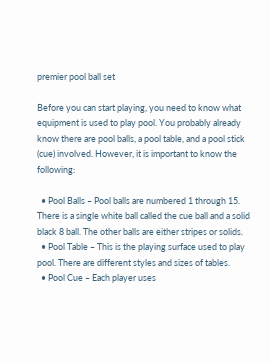premier pool ball set

Before you can start playing, you need to know what equipment is used to play pool. You probably already know there are pool balls, a pool table, and a pool stick (cue) involved. However, it is important to know the following:

  • Pool Balls – Pool balls are numbered 1 through 15. There is a single white ball called the cue ball and a solid black 8 ball. The other balls are either stripes or solids.
  • Pool Table – This is the playing surface used to play pool. There are different styles and sizes of tables.
  • Pool Cue – Each player uses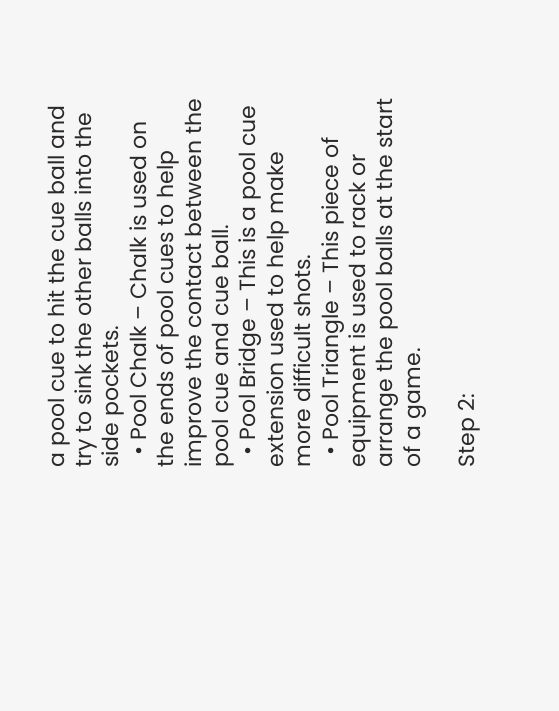a pool cue to hit the cue ball and try to sink the other balls into the side pockets.
  • Pool Chalk – Chalk is used on the ends of pool cues to help improve the contact between the pool cue and cue ball.
  • Pool Bridge – This is a pool cue extension used to help make more difficult shots.
  • Pool Triangle – This piece of equipment is used to rack or arrange the pool balls at the start of a game.

Step 2: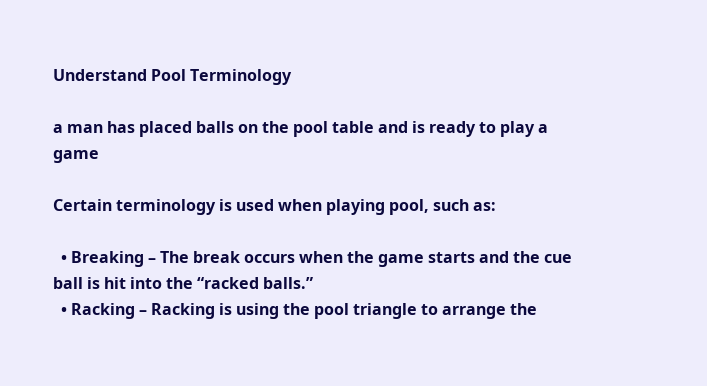Understand Pool Terminology

a man has placed balls on the pool table and is ready to play a game

Certain terminology is used when playing pool, such as:

  • Breaking – The break occurs when the game starts and the cue ball is hit into the “racked balls.”
  • Racking – Racking is using the pool triangle to arrange the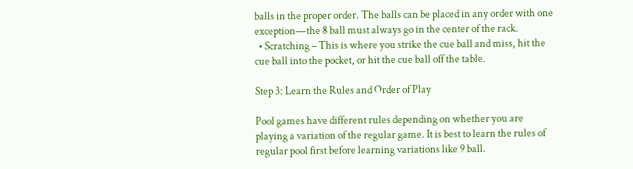balls in the proper order. The balls can be placed in any order with one exception—the 8 ball must always go in the center of the rack.
  • Scratching – This is where you strike the cue ball and miss, hit the cue ball into the pocket, or hit the cue ball off the table.

Step 3: Learn the Rules and Order of Play

Pool games have different rules depending on whether you are playing a variation of the regular game. It is best to learn the rules of regular pool first before learning variations like 9 ball.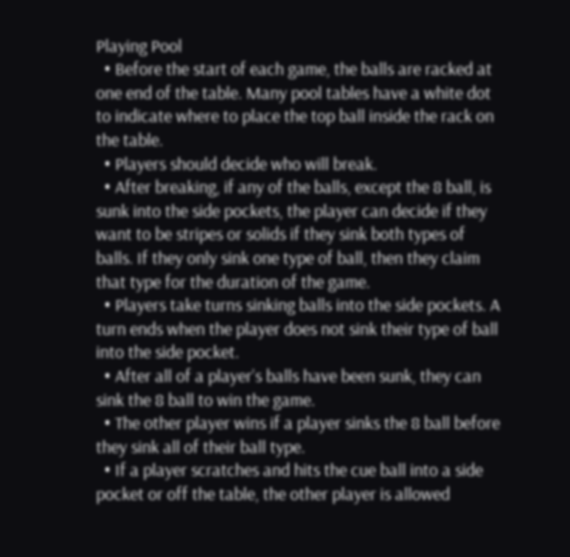Playing Pool
  • Before the start of each game, the balls are racked at one end of the table. Many pool tables have a white dot to indicate where to place the top ball inside the rack on the table.
  • Players should decide who will break.
  • After breaking, if any of the balls, except the 8 ball, is sunk into the side pockets, the player can decide if they want to be stripes or solids if they sink both types of balls. If they only sink one type of ball, then they claim that type for the duration of the game.
  • Players take turns sinking balls into the side pockets. A turn ends when the player does not sink their type of ball into the side pocket.
  • After all of a player’s balls have been sunk, they can sink the 8 ball to win the game.
  • The other player wins if a player sinks the 8 ball before they sink all of their ball type.
  • If a player scratches and hits the cue ball into a side pocket or off the table, the other player is allowed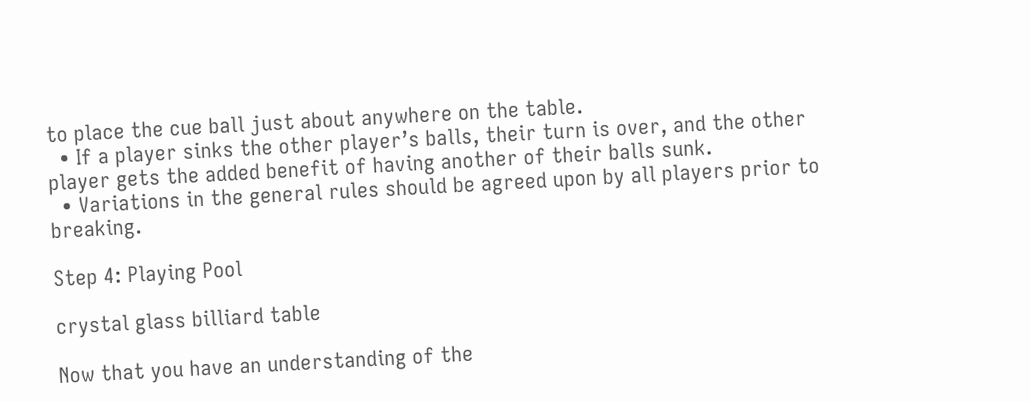to place the cue ball just about anywhere on the table.
  • If a player sinks the other player’s balls, their turn is over, and the other player gets the added benefit of having another of their balls sunk.
  • Variations in the general rules should be agreed upon by all players prior to breaking.

Step 4: Playing Pool

crystal glass billiard table

Now that you have an understanding of the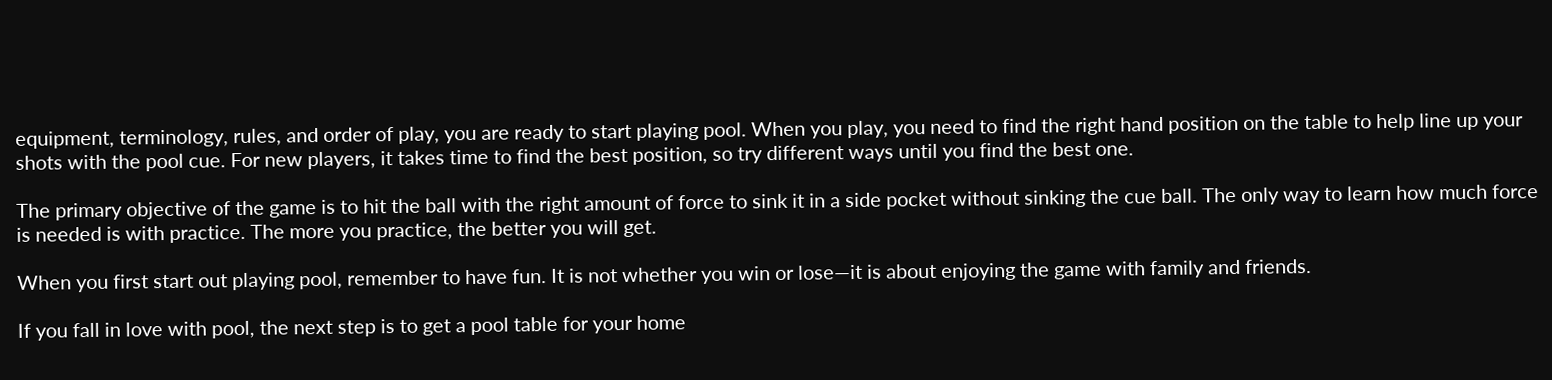equipment, terminology, rules, and order of play, you are ready to start playing pool. When you play, you need to find the right hand position on the table to help line up your shots with the pool cue. For new players, it takes time to find the best position, so try different ways until you find the best one.

The primary objective of the game is to hit the ball with the right amount of force to sink it in a side pocket without sinking the cue ball. The only way to learn how much force is needed is with practice. The more you practice, the better you will get.

When you first start out playing pool, remember to have fun. It is not whether you win or lose—it is about enjoying the game with family and friends.

If you fall in love with pool, the next step is to get a pool table for your home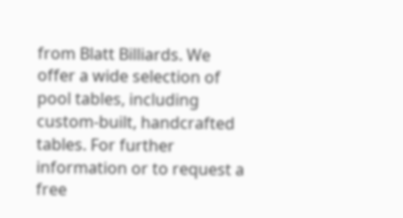from Blatt Billiards. We offer a wide selection of pool tables, including custom-built, handcrafted tables. For further information or to request a free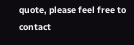quote, please feel free to contact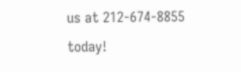us at 212-674-8855 today!